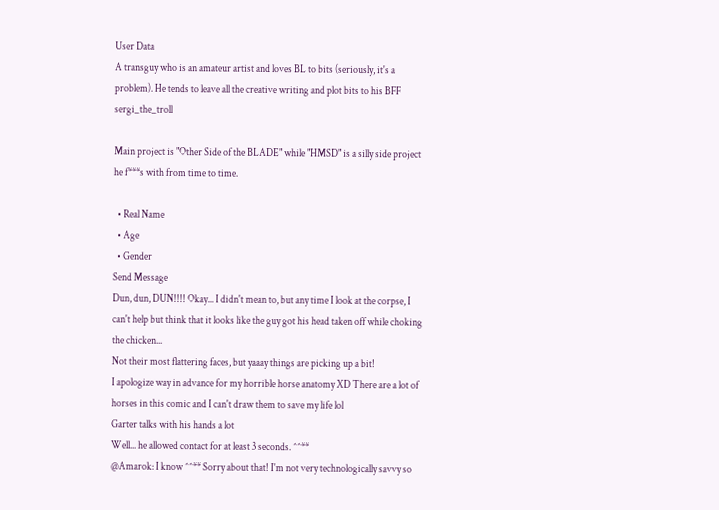User Data
A transguy who is an amateur artist and loves BL to bits (seriously, it's a problem). He tends to leave all the creative writing and plot bits to his BFF sergi_the_troll

Main project is "Other Side of the BLADE" while "HMSD" is a silly side project he f***s with from time to time.

  • Real Name
  • Age
  • Gender
Send Message
Dun, dun, DUN!!!! Okay... I didn't mean to, but any time I look at the corpse, I can't help but think that it looks like the guy got his head taken off while choking the chicken...
Not their most flattering faces, but yaaay things are picking up a bit!
I apologize way in advance for my horrible horse anatomy XD There are a lot of horses in this comic and I can't draw them to save my life lol
Garter talks with his hands a lot
Well... he allowed contact for at least 3 seconds. ^^**
@Amarok: I know ^^** Sorry about that! I'm not very technologically savvy so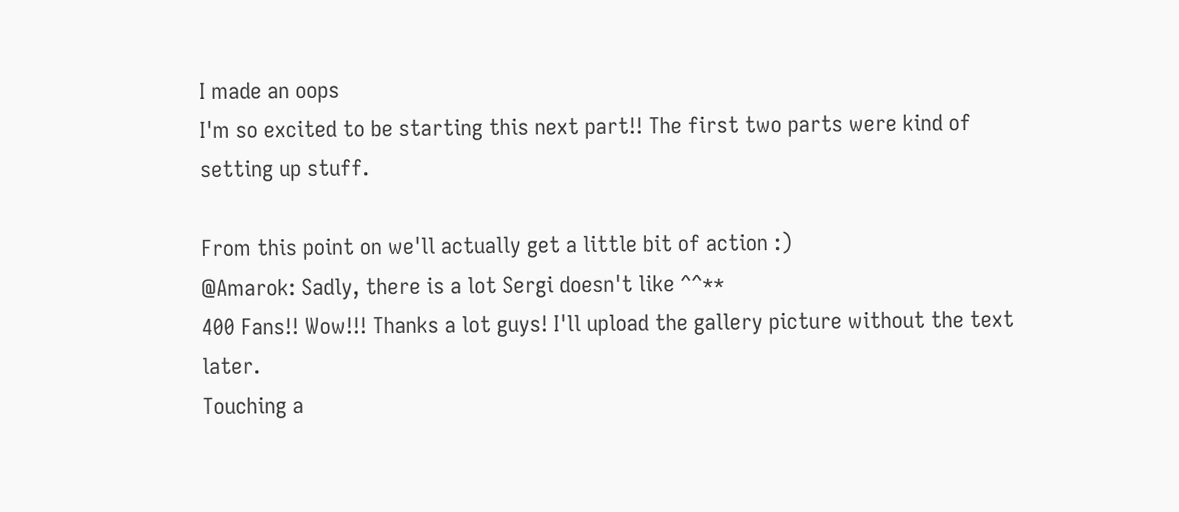I made an oops
I'm so excited to be starting this next part!! The first two parts were kind of setting up stuff.

From this point on we'll actually get a little bit of action :)
@Amarok: Sadly, there is a lot Sergi doesn't like ^^**
400 Fans!! Wow!!! Thanks a lot guys! I'll upload the gallery picture without the text later.
Touching a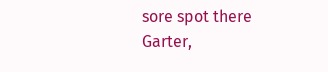sore spot there Garter,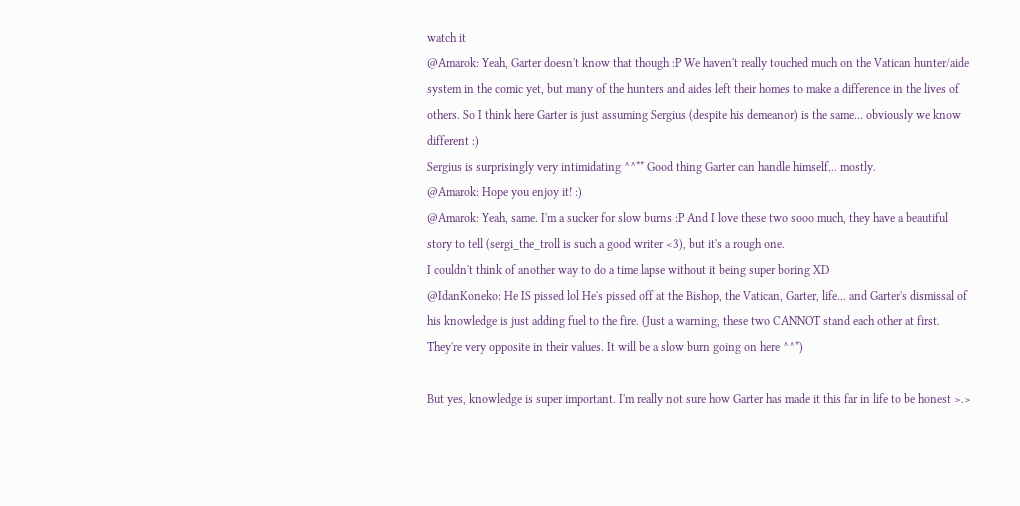watch it
@Amarok: Yeah, Garter doesn't know that though :P We haven't really touched much on the Vatican hunter/aide system in the comic yet, but many of the hunters and aides left their homes to make a difference in the lives of others. So I think here Garter is just assuming Sergius (despite his demeanor) is the same... obviously we know different :)
Sergius is surprisingly very intimidating ^^** Good thing Garter can handle himself... mostly.
@Amarok: Hope you enjoy it! :)
@Amarok: Yeah, same. I'm a sucker for slow burns :P And I love these two sooo much, they have a beautiful story to tell (sergi_the_troll is such a good writer <3), but it's a rough one.
I couldn't think of another way to do a time lapse without it being super boring XD
@IdanKoneko: He IS pissed lol He's pissed off at the Bishop, the Vatican, Garter, life... and Garter's dismissal of his knowledge is just adding fuel to the fire. (Just a warning, these two CANNOT stand each other at first. They're very opposite in their values. It will be a slow burn going on here ^^*)

But yes, knowledge is super important. I'm really not sure how Garter has made it this far in life to be honest >.>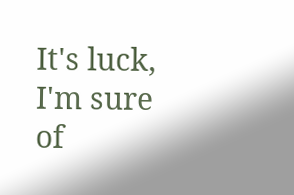It's luck, I'm sure of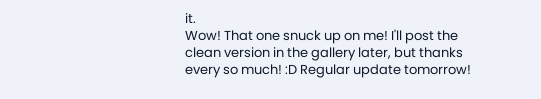it.
Wow! That one snuck up on me! I'll post the clean version in the gallery later, but thanks every so much! :D Regular update tomorrow!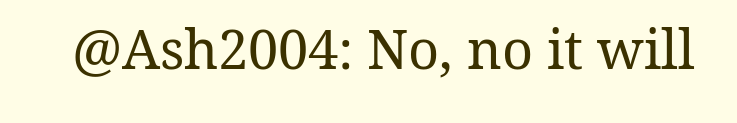@Ash2004: No, no it will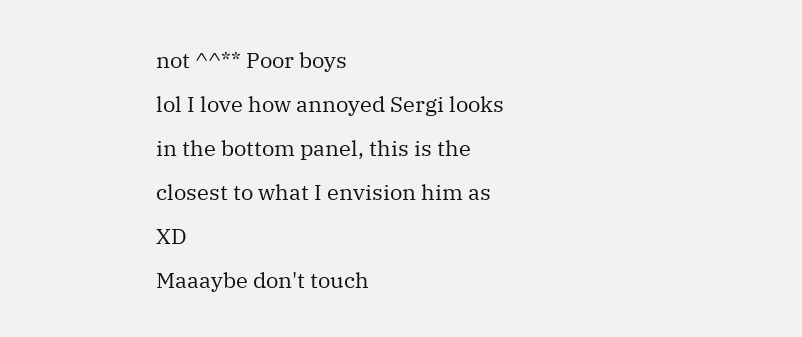not ^^** Poor boys
lol I love how annoyed Sergi looks in the bottom panel, this is the closest to what I envision him as XD
Maaaybe don't touch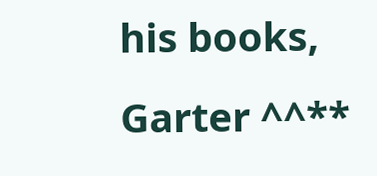his books, Garter ^^**